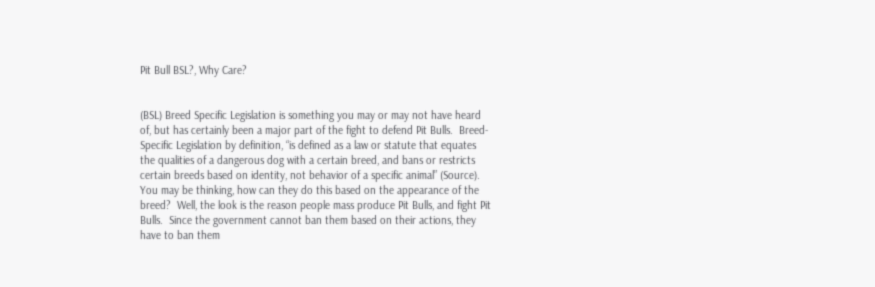Pit Bull BSL?, Why Care?


(BSL) Breed Specific Legislation is something you may or may not have heard of, but has certainly been a major part of the fight to defend Pit Bulls.  Breed-Specific Legislation by definition, “is defined as a law or statute that equates the qualities of a dangerous dog with a certain breed, and bans or restricts certain breeds based on identity, not behavior of a specific animal” (Source).  You may be thinking, how can they do this based on the appearance of the breed?  Well, the look is the reason people mass produce Pit Bulls, and fight Pit Bulls.  Since the government cannot ban them based on their actions, they have to ban them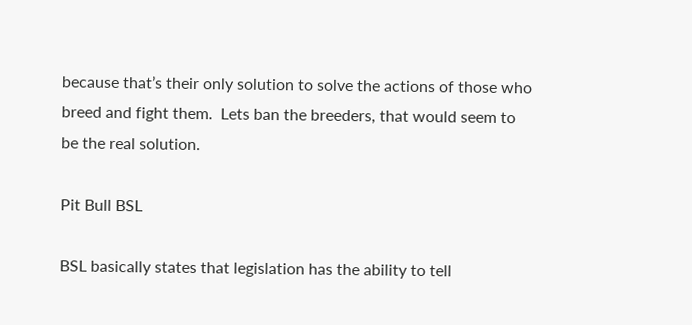because that’s their only solution to solve the actions of those who breed and fight them.  Lets ban the breeders, that would seem to be the real solution.

Pit Bull BSL

BSL basically states that legislation has the ability to tell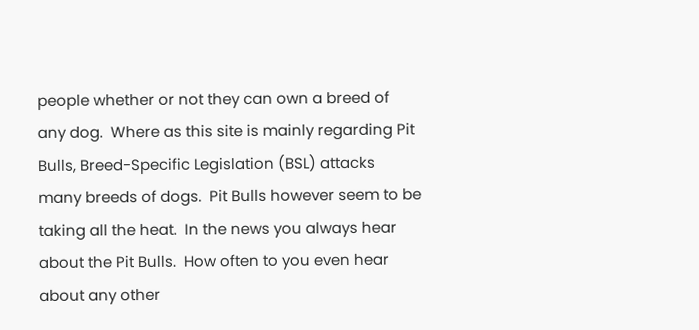people whether or not they can own a breed of any dog.  Where as this site is mainly regarding Pit Bulls, Breed-Specific Legislation (BSL) attacks many breeds of dogs.  Pit Bulls however seem to be taking all the heat.  In the news you always hear about the Pit Bulls.  How often to you even hear about any other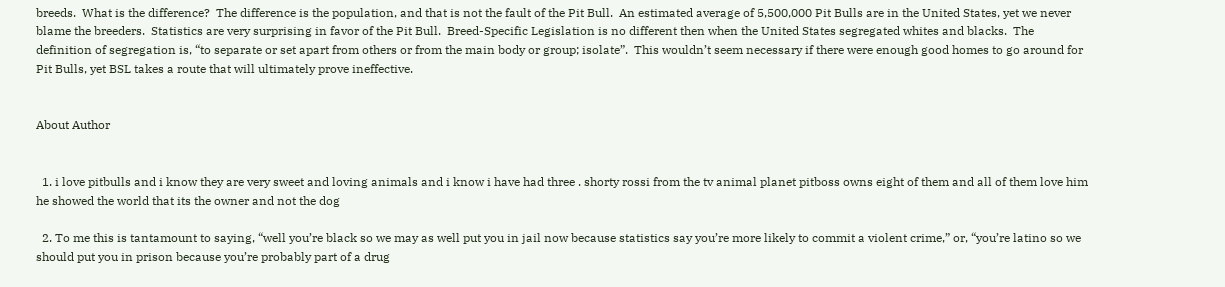breeds.  What is the difference?  The difference is the population, and that is not the fault of the Pit Bull.  An estimated average of 5,500,000 Pit Bulls are in the United States, yet we never blame the breeders.  Statistics are very surprising in favor of the Pit Bull.  Breed-Specific Legislation is no different then when the United States segregated whites and blacks.  The definition of segregation is, “to separate or set apart from others or from the main body or group; isolate”.  This wouldn’t seem necessary if there were enough good homes to go around for Pit Bulls, yet BSL takes a route that will ultimately prove ineffective.


About Author


  1. i love pitbulls and i know they are very sweet and loving animals and i know i have had three . shorty rossi from the tv animal planet pitboss owns eight of them and all of them love him he showed the world that its the owner and not the dog

  2. To me this is tantamount to saying, “well you’re black so we may as well put you in jail now because statistics say you’re more likely to commit a violent crime,” or, “you’re latino so we should put you in prison because you’re probably part of a drug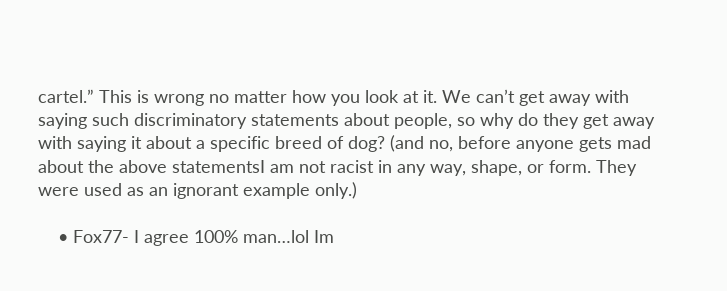cartel.” This is wrong no matter how you look at it. We can’t get away with saying such discriminatory statements about people, so why do they get away with saying it about a specific breed of dog? (and no, before anyone gets mad about the above statementsI am not racist in any way, shape, or form. They were used as an ignorant example only.)

    • Fox77- I agree 100% man…lol Im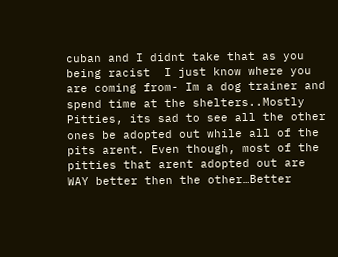cuban and I didnt take that as you being racist  I just know where you are coming from- Im a dog trainer and spend time at the shelters..Mostly Pitties, its sad to see all the other ones be adopted out while all of the pits arent. Even though, most of the pitties that arent adopted out are WAY better then the other…Better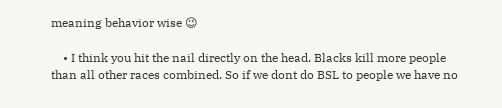meaning behavior wise 😉

    • I think you hit the nail directly on the head. Blacks kill more people than all other races combined. So if we dont do BSL to people we have no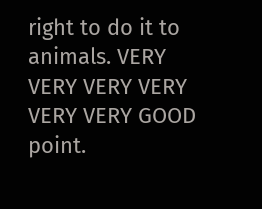right to do it to animals. VERY VERY VERY VERY VERY VERY GOOD point.